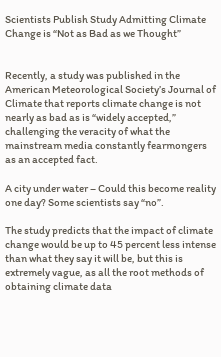Scientists Publish Study Admitting Climate Change is “Not as Bad as we Thought”


Recently, a study was published in the American Meteorological Society’s Journal of Climate that reports climate change is not nearly as bad as is “widely accepted,” challenging the veracity of what the mainstream media constantly fearmongers as an accepted fact.

A city under water – Could this become reality one day? Some scientists say “no”.

The study predicts that the impact of climate change would be up to 45 percent less intense than what they say it will be, but this is extremely vague, as all the root methods of obtaining climate data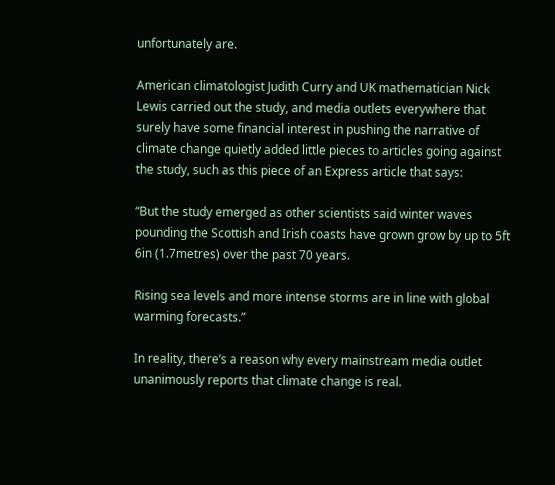unfortunately are.

American climatologist Judith Curry and UK mathematician Nick Lewis carried out the study, and media outlets everywhere that surely have some financial interest in pushing the narrative of climate change quietly added little pieces to articles going against the study, such as this piece of an Express article that says:

“But the study emerged as other scientists said winter waves pounding the Scottish and Irish coasts have grown grow by up to 5ft 6in (1.7metres) over the past 70 years.

Rising sea levels and more intense storms are in line with global warming forecasts.”

In reality, there’s a reason why every mainstream media outlet unanimously reports that climate change is real.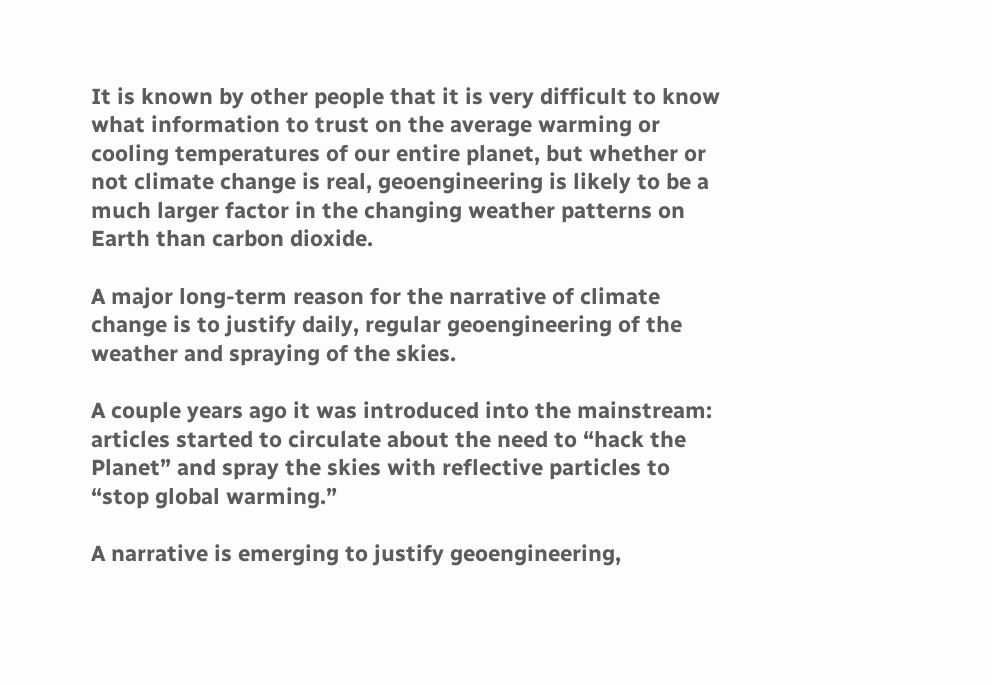It is known by other people that it is very difficult to know what information to trust on the average warming or cooling temperatures of our entire planet, but whether or not climate change is real, geoengineering is likely to be a much larger factor in the changing weather patterns on Earth than carbon dioxide.

A major long-term reason for the narrative of climate change is to justify daily, regular geoengineering of the weather and spraying of the skies.

A couple years ago it was introduced into the mainstream: articles started to circulate about the need to “hack the Planet” and spray the skies with reflective particles to “stop global warming.”

A narrative is emerging to justify geoengineering,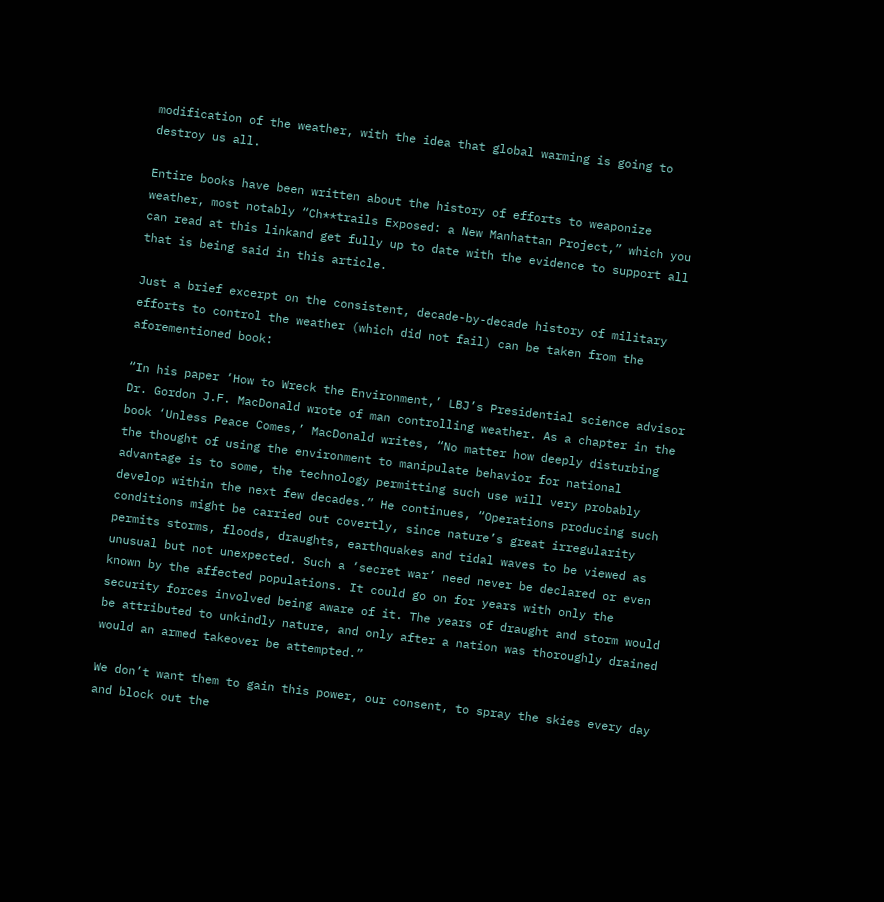modification of the weather, with the idea that global warming is going to destroy us all.

Entire books have been written about the history of efforts to weaponize weather, most notably “Ch**trails Exposed: a New Manhattan Project,” which you can read at this linkand get fully up to date with the evidence to support all that is being said in this article.

Just a brief excerpt on the consistent, decade-by-decade history of military efforts to control the weather (which did not fail) can be taken from the aforementioned book:

“In his paper ‘How to Wreck the Environment,’ LBJ’s Presidential science advisor Dr. Gordon J.F. MacDonald wrote of man controlling weather. As a chapter in the book ‘Unless Peace Comes,’ MacDonald writes, “No matter how deeply disturbing the thought of using the environment to manipulate behavior for national advantage is to some, the technology permitting such use will very probably develop within the next few decades.” He continues, “Operations producing such conditions might be carried out covertly, since nature’s great irregularity permits storms, floods, draughts, earthquakes and tidal waves to be viewed as unusual but not unexpected. Such a ‘secret war’ need never be declared or even known by the affected populations. It could go on for years with only the security forces involved being aware of it. The years of draught and storm would be attributed to unkindly nature, and only after a nation was thoroughly drained would an armed takeover be attempted.”

We don’t want them to gain this power, our consent, to spray the skies every day and block out the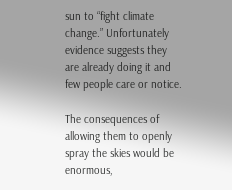sun to “fight climate change.” Unfortunately evidence suggests they are already doing it and few people care or notice.

The consequences of allowing them to openly spray the skies would be enormous,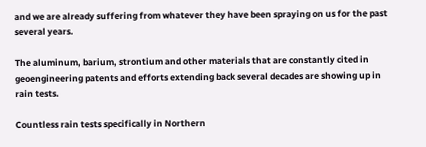and we are already suffering from whatever they have been spraying on us for the past several years.

The aluminum, barium, strontium and other materials that are constantly cited in geoengineering patents and efforts extending back several decades are showing up in rain tests.

Countless rain tests specifically in Northern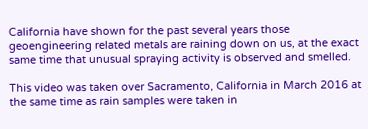California have shown for the past several years those geoengineering related metals are raining down on us, at the exact same time that unusual spraying activity is observed and smelled.

This video was taken over Sacramento, California in March 2016 at the same time as rain samples were taken in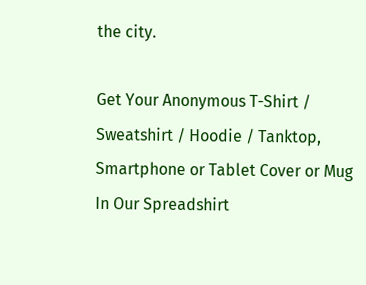the city.

Get Your Anonymous T-Shirt / Sweatshirt / Hoodie / Tanktop, Smartphone or Tablet Cover or Mug In Our Spreadshirt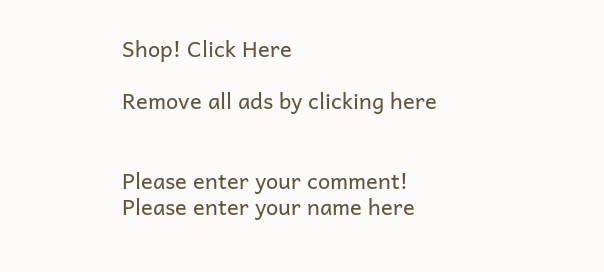Shop! Click Here

Remove all ads by clicking here


Please enter your comment!
Please enter your name here